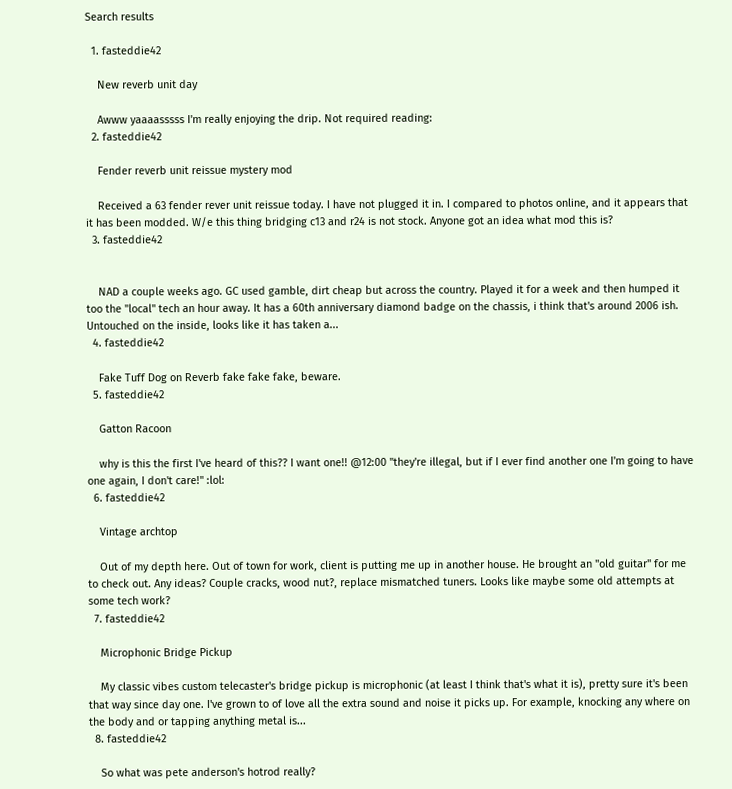Search results

  1. fasteddie42

    New reverb unit day

    Awww yaaaasssss I'm really enjoying the drip. Not required reading:
  2. fasteddie42

    Fender reverb unit reissue mystery mod

    Received a 63 fender rever unit reissue today. I have not plugged it in. I compared to photos online, and it appears that it has been modded. W/e this thing bridging c13 and r24 is not stock. Anyone got an idea what mod this is?
  3. fasteddie42


    NAD a couple weeks ago. GC used gamble, dirt cheap but across the country. Played it for a week and then humped it too the "local" tech an hour away. It has a 60th anniversary diamond badge on the chassis, i think that's around 2006 ish. Untouched on the inside, looks like it has taken a...
  4. fasteddie42

    Fake Tuff Dog on Reverb fake fake fake, beware.
  5. fasteddie42

    Gatton Racoon

    why is this the first I've heard of this?? I want one!! @12:00 "they're illegal, but if I ever find another one I'm going to have one again, I don't care!" :lol:
  6. fasteddie42

    Vintage archtop

    Out of my depth here. Out of town for work, client is putting me up in another house. He brought an "old guitar" for me to check out. Any ideas? Couple cracks, wood nut?, replace mismatched tuners. Looks like maybe some old attempts at some tech work?
  7. fasteddie42

    Microphonic Bridge Pickup

    My classic vibes custom telecaster's bridge pickup is microphonic (at least I think that's what it is), pretty sure it's been that way since day one. I've grown to of love all the extra sound and noise it picks up. For example, knocking any where on the body and or tapping anything metal is...
  8. fasteddie42

    So what was pete anderson's hotrod really?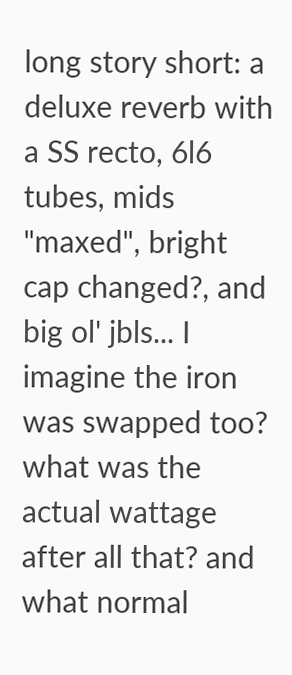long story short: a deluxe reverb with a SS recto, 6l6 tubes, mids "maxed", bright cap changed?, and big ol' jbls... I imagine the iron was swapped too? what was the actual wattage after all that? and what normal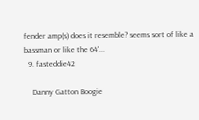fender amp(s) does it resemble? seems sort of like a bassman or like the 64'...
  9. fasteddie42

    Danny Gatton Boogie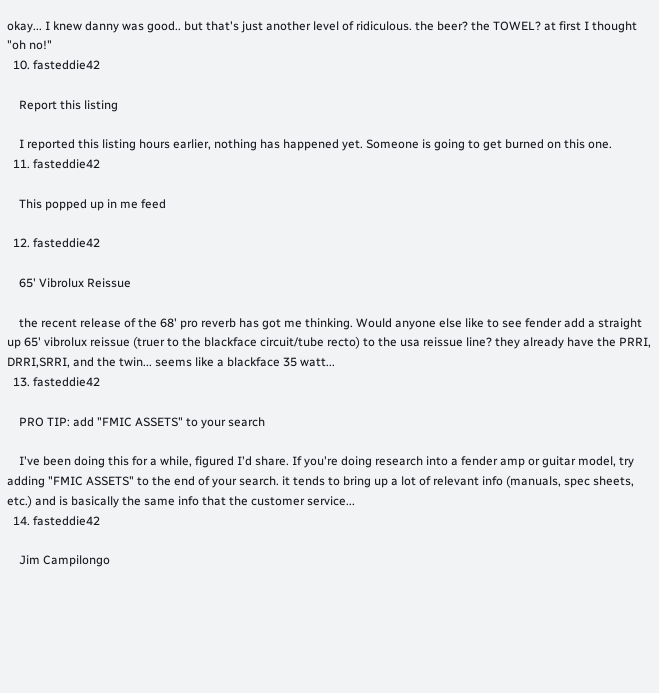okay... I knew danny was good.. but that's just another level of ridiculous. the beer? the TOWEL? at first I thought "oh no!"
  10. fasteddie42

    Report this listing

    I reported this listing hours earlier, nothing has happened yet. Someone is going to get burned on this one.
  11. fasteddie42

    This popped up in me feed

  12. fasteddie42

    65' Vibrolux Reissue

    the recent release of the 68' pro reverb has got me thinking. Would anyone else like to see fender add a straight up 65' vibrolux reissue (truer to the blackface circuit/tube recto) to the usa reissue line? they already have the PRRI, DRRI,SRRI, and the twin... seems like a blackface 35 watt...
  13. fasteddie42

    PRO TIP: add "FMIC ASSETS" to your search

    I've been doing this for a while, figured I'd share. If you're doing research into a fender amp or guitar model, try adding "FMIC ASSETS" to the end of your search. it tends to bring up a lot of relevant info (manuals, spec sheets, etc.) and is basically the same info that the customer service...
  14. fasteddie42

    Jim Campilongo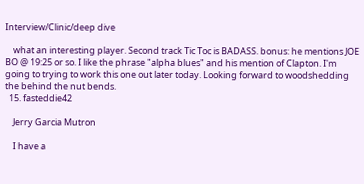Interview/Clinic/deep dive

    what an interesting player. Second track Tic Toc is BADASS. bonus: he mentions JOE BO @ 19:25 or so. I like the phrase "alpha blues" and his mention of Clapton. I'm going to trying to work this one out later today. Looking forward to woodshedding the behind the nut bends.
  15. fasteddie42

    Jerry Garcia Mutron

    I have a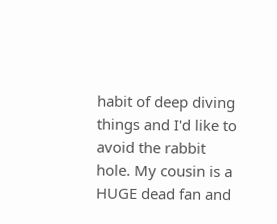habit of deep diving things and I'd like to avoid the rabbit hole. My cousin is a HUGE dead fan and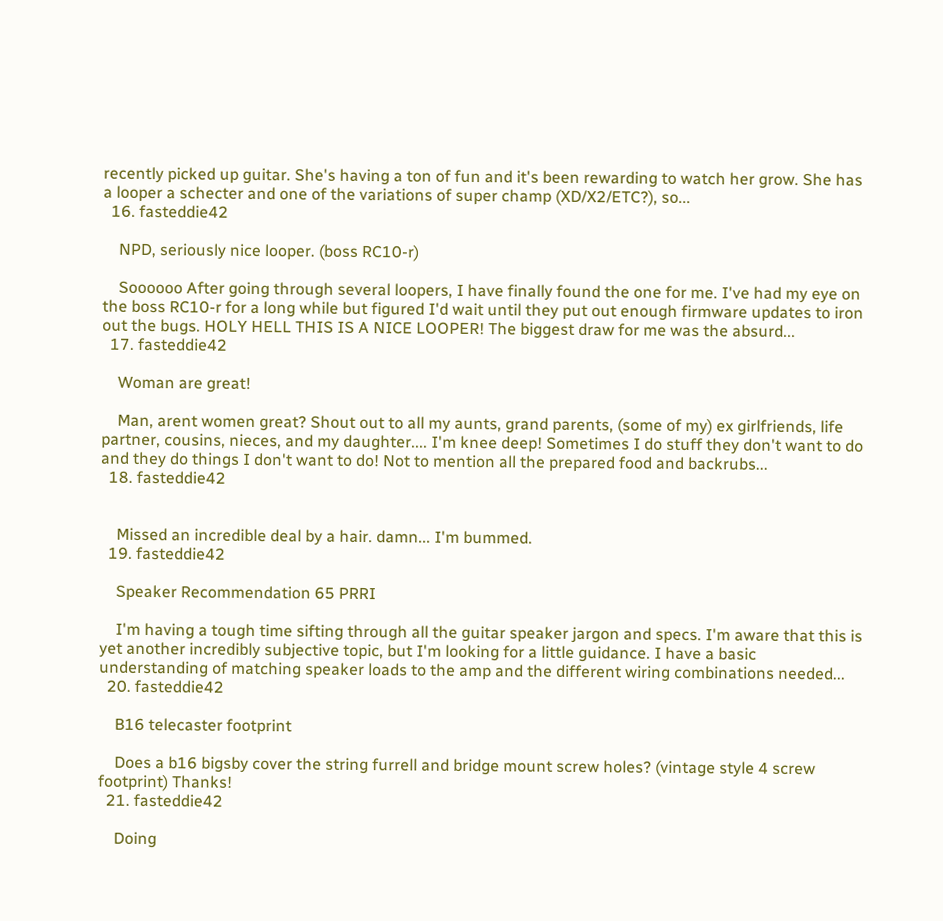recently picked up guitar. She's having a ton of fun and it's been rewarding to watch her grow. She has a looper a schecter and one of the variations of super champ (XD/X2/ETC?), so...
  16. fasteddie42

    NPD, seriously nice looper. (boss RC10-r)

    Soooooo After going through several loopers, I have finally found the one for me. I've had my eye on the boss RC10-r for a long while but figured I'd wait until they put out enough firmware updates to iron out the bugs. HOLY HELL THIS IS A NICE LOOPER! The biggest draw for me was the absurd...
  17. fasteddie42

    Woman are great!

    Man, arent women great? Shout out to all my aunts, grand parents, (some of my) ex girlfriends, life partner, cousins, nieces, and my daughter.... I'm knee deep! Sometimes I do stuff they don't want to do and they do things I don't want to do! Not to mention all the prepared food and backrubs...
  18. fasteddie42


    Missed an incredible deal by a hair. damn... I'm bummed.
  19. fasteddie42

    Speaker Recommendation 65 PRRI

    I'm having a tough time sifting through all the guitar speaker jargon and specs. I'm aware that this is yet another incredibly subjective topic, but I'm looking for a little guidance. I have a basic understanding of matching speaker loads to the amp and the different wiring combinations needed...
  20. fasteddie42

    B16 telecaster footprint

    Does a b16 bigsby cover the string furrell and bridge mount screw holes? (vintage style 4 screw footprint) Thanks!
  21. fasteddie42

    Doing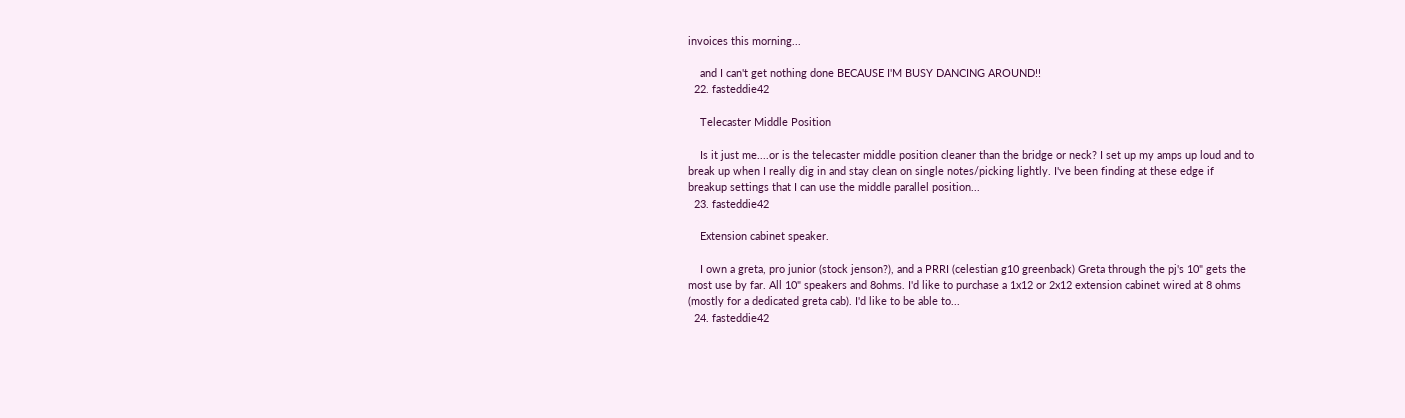invoices this morning...

    and I can't get nothing done BECAUSE I'M BUSY DANCING AROUND!!
  22. fasteddie42

    Telecaster Middle Position

    Is it just me....or is the telecaster middle position cleaner than the bridge or neck? I set up my amps up loud and to break up when I really dig in and stay clean on single notes/picking lightly. I've been finding at these edge if breakup settings that I can use the middle parallel position...
  23. fasteddie42

    Extension cabinet speaker.

    I own a greta, pro junior (stock jenson?), and a PRRI (celestian g10 greenback) Greta through the pj's 10" gets the most use by far. All 10" speakers and 8ohms. I'd like to purchase a 1x12 or 2x12 extension cabinet wired at 8 ohms (mostly for a dedicated greta cab). I'd like to be able to...
  24. fasteddie42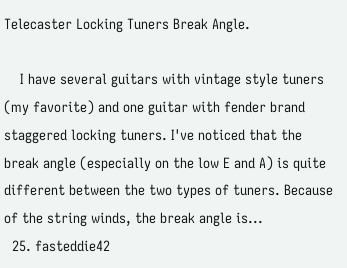Telecaster Locking Tuners Break Angle.

    I have several guitars with vintage style tuners (my favorite) and one guitar with fender brand staggered locking tuners. I've noticed that the break angle (especially on the low E and A) is quite different between the two types of tuners. Because of the string winds, the break angle is...
  25. fasteddie42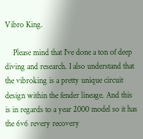Vibro King.

    Please mind that I've done a ton of deep diving and research. I also understand that the vibroking is a pretty unique circuit design within the fender lineage. And this is in regards to a year 2000 model so it has the 6v6 revery recovery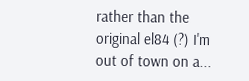rather than the original el84 (?) I'm out of town on a...